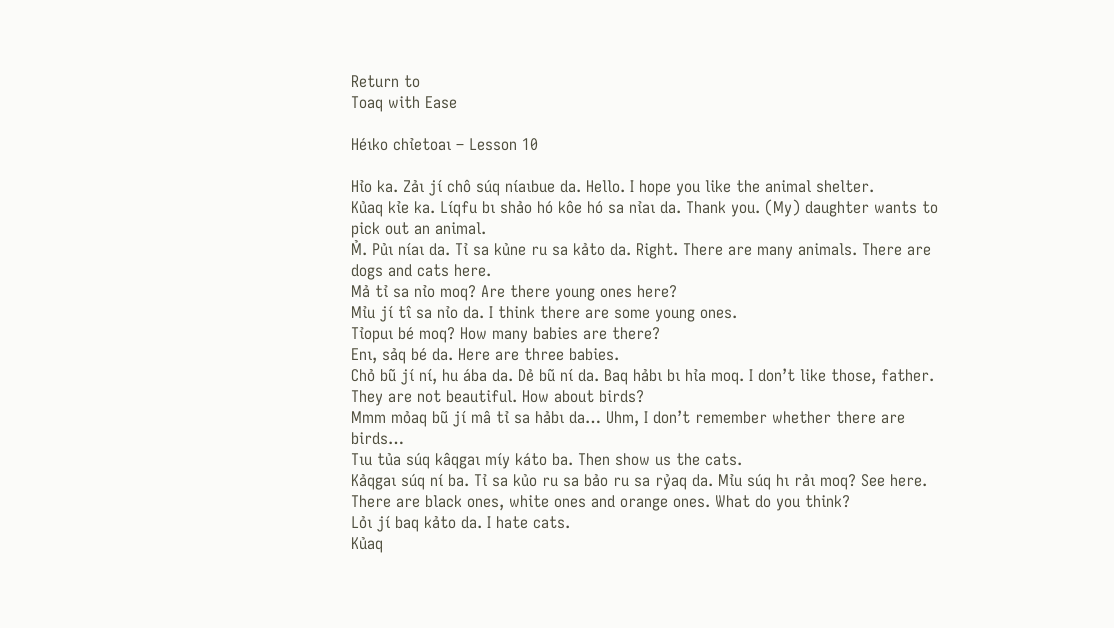Return to
Toaq with Ease

Héıko chỉetoaı – Lesson 10

Hỉo ka. Zảı jí chô súq níaıbue da. Hello. I hope you like the animal shelter.
Kủaq kỉe ka. Líqfu bı shảo hó kôe hó sa nỉaı da. Thank you. (My) daughter wants to pick out an animal.
M̉. Pủı níaı da. Tỉ sa kủne ru sa kảto da. Right. There are many animals. There are dogs and cats here.
Mả tỉ sa nỉo moq? Are there young ones here?
Mỉu jí tî sa nỉo da. I think there are some young ones.
Tỉopuı bé moq? How many babies are there?
Enı, sảq bé da. Here are three babies.
Chỏ bũ jí ní, hu ába da. Dẻ bũ ní da. Baq hảbı bı hỉa moq. I don’t like those, father. They are not beautiful. How about birds?
Mmm mỏaq bũ jí mâ tỉ sa hảbı da… Uhm, I don’t remember whether there are birds…
Tıu tủa súq kâqgaı míy káto ba. Then show us the cats.
Kảqgaı súq ní ba. Tỉ sa kủo ru sa bảo ru sa rỷaq da. Mỉu súq hı rảı moq? See here. There are black ones, white ones and orange ones. What do you think?
Lỏı jí baq kảto da. I hate cats.
Kủaq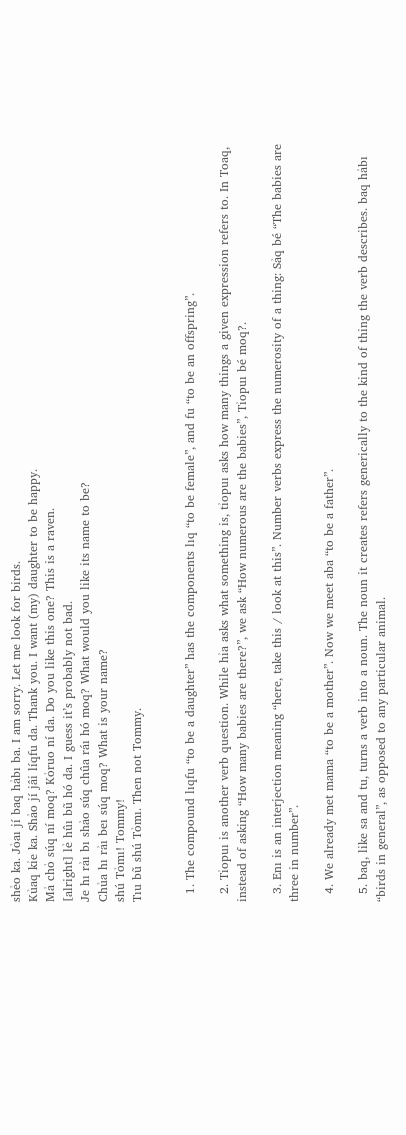shẻo ka. Jỏaı jí baq hảbı ba. I am sorry. Let me look for birds.
Kủaq kỉe ka. Shảo jí jâi líqfu da. Thank you. I want (my) daughter to be happy.
Mả chỏ súq ní moq? Kỏruo ní da. Do you like this one? This is a raven.
[alright] lẻ hûı bũ hó da. I guess it’s probably not bad.
Je hı rảı bı shảo súq chûa ráı hó moq? What would you like its name to be?
Chủa hı rảı beı súq moq? What is your name?
shú Tỏmı! Tommy!
Tıu bũ shú Tỏmı. Then not Tommy.


  1. The compound lıqfu “to be a daughter” has the components lıq “to be female”, and fu “to be an offspring”.

  2. Tỉopuı is another verb question. While hỉa asks what something is, tỉopuı asks how many things a given expression refers to. In Toaq, instead of asking “How many babies are there?”, we ask “How numerous are the babies”, Tỉopuı bé moq?.

  3. Enı is an interjection meaning “here, take this / look at this”. Number verbs express the numerosity of a thing: Sảq bé “The babies are three in number”.

  4. We already met mama “to be a mother”. Now we meet aba “to be a father”.

  5. baq, like sa and tu, turns a verb into a noun. The noun it creates refers generically to the kind of thing the verb describes. baq hảbı “birds in general”, as opposed to any particular animal.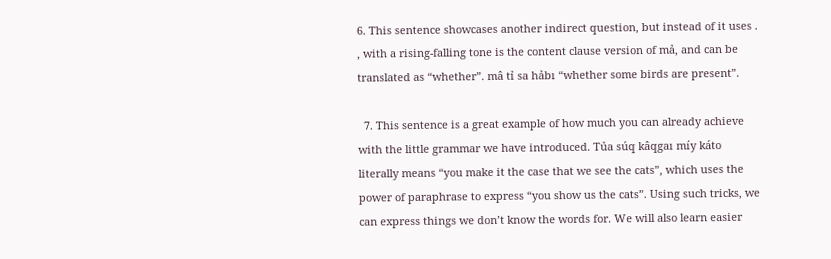6. This sentence showcases another indirect question, but instead of it uses . , with a rising-falling tone is the content clause version of mả, and can be translated as “whether”. mâ tỉ sa hảbı “whether some birds are present”.

  7. This sentence is a great example of how much you can already achieve with the little grammar we have introduced. Tủa súq kâqgaı míy káto literally means “you make it the case that we see the cats”, which uses the power of paraphrase to express “you show us the cats”. Using such tricks, we can express things we don’t know the words for. We will also learn easier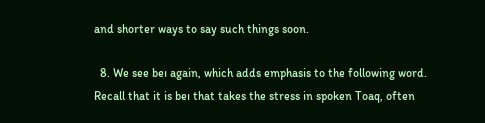and shorter ways to say such things soon.

  8. We see beı again, which adds emphasis to the following word. Recall that it is beı that takes the stress in spoken Toaq, often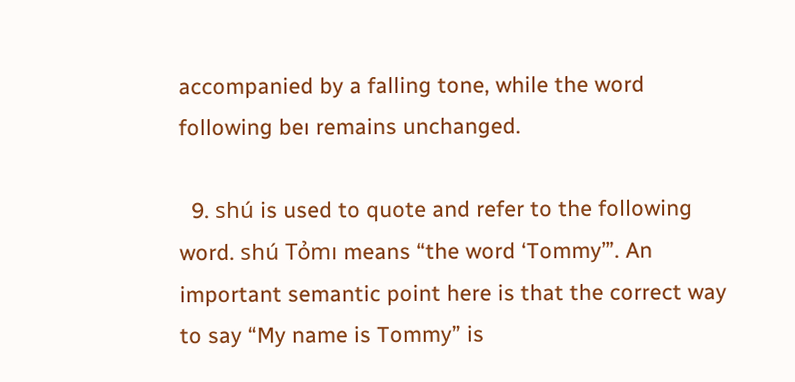accompanied by a falling tone, while the word following beı remains unchanged.

  9. shú is used to quote and refer to the following word. shú Tỏmı means “the word ‘Tommy’”. An important semantic point here is that the correct way to say “My name is Tommy” is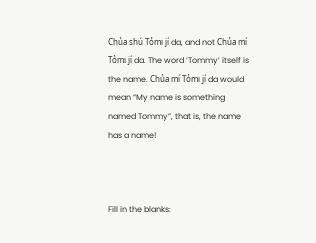Chủa shú Tỏmı jí da, and not Chủa mí Tỏmı jí da. The word ‘Tommy’ itself is the name. Chủa mí Tỏmı jí da would mean “My name is something named Tommy”, that is, the name has a name!



Fill in the blanks: